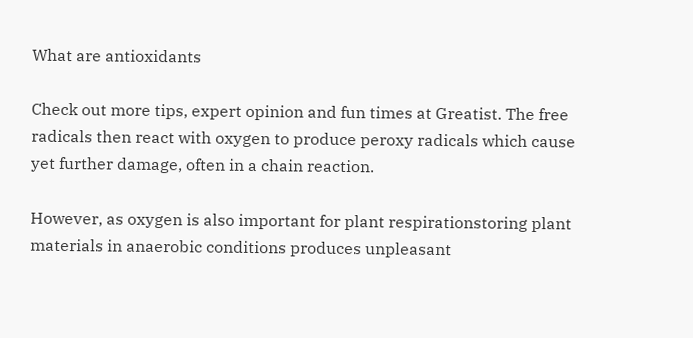What are antioxidants

Check out more tips, expert opinion and fun times at Greatist. The free radicals then react with oxygen to produce peroxy radicals which cause yet further damage, often in a chain reaction.

However, as oxygen is also important for plant respirationstoring plant materials in anaerobic conditions produces unpleasant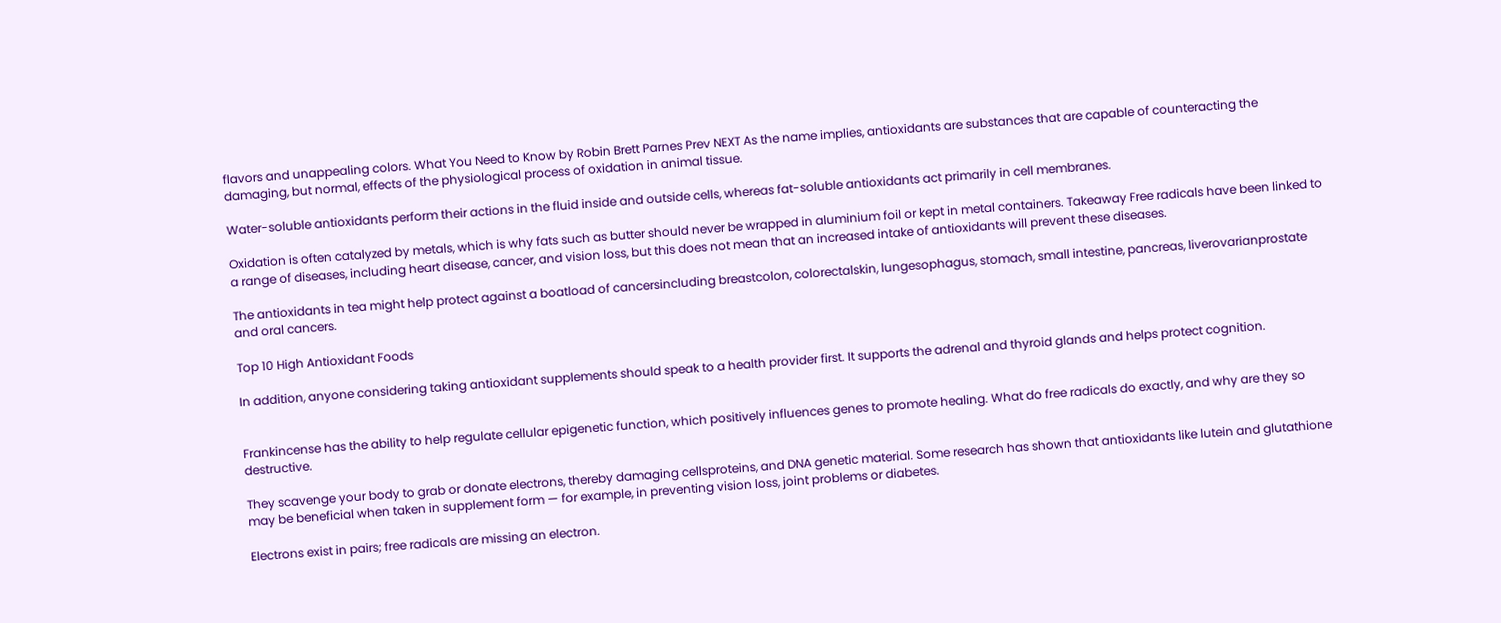flavors and unappealing colors. What You Need to Know by Robin Brett Parnes Prev NEXT As the name implies, antioxidants are substances that are capable of counteracting the damaging, but normal, effects of the physiological process of oxidation in animal tissue.

Water-soluble antioxidants perform their actions in the fluid inside and outside cells, whereas fat-soluble antioxidants act primarily in cell membranes.

Oxidation is often catalyzed by metals, which is why fats such as butter should never be wrapped in aluminium foil or kept in metal containers. Takeaway Free radicals have been linked to a range of diseases, including heart disease, cancer, and vision loss, but this does not mean that an increased intake of antioxidants will prevent these diseases.

The antioxidants in tea might help protect against a boatload of cancersincluding breastcolon, colorectalskin, lungesophagus, stomach, small intestine, pancreas, liverovarianprostate and oral cancers.

Top 10 High Antioxidant Foods

In addition, anyone considering taking antioxidant supplements should speak to a health provider first. It supports the adrenal and thyroid glands and helps protect cognition.


Frankincense has the ability to help regulate cellular epigenetic function, which positively influences genes to promote healing. What do free radicals do exactly, and why are they so destructive.

They scavenge your body to grab or donate electrons, thereby damaging cellsproteins, and DNA genetic material. Some research has shown that antioxidants like lutein and glutathione may be beneficial when taken in supplement form — for example, in preventing vision loss, joint problems or diabetes.

Electrons exist in pairs; free radicals are missing an electron.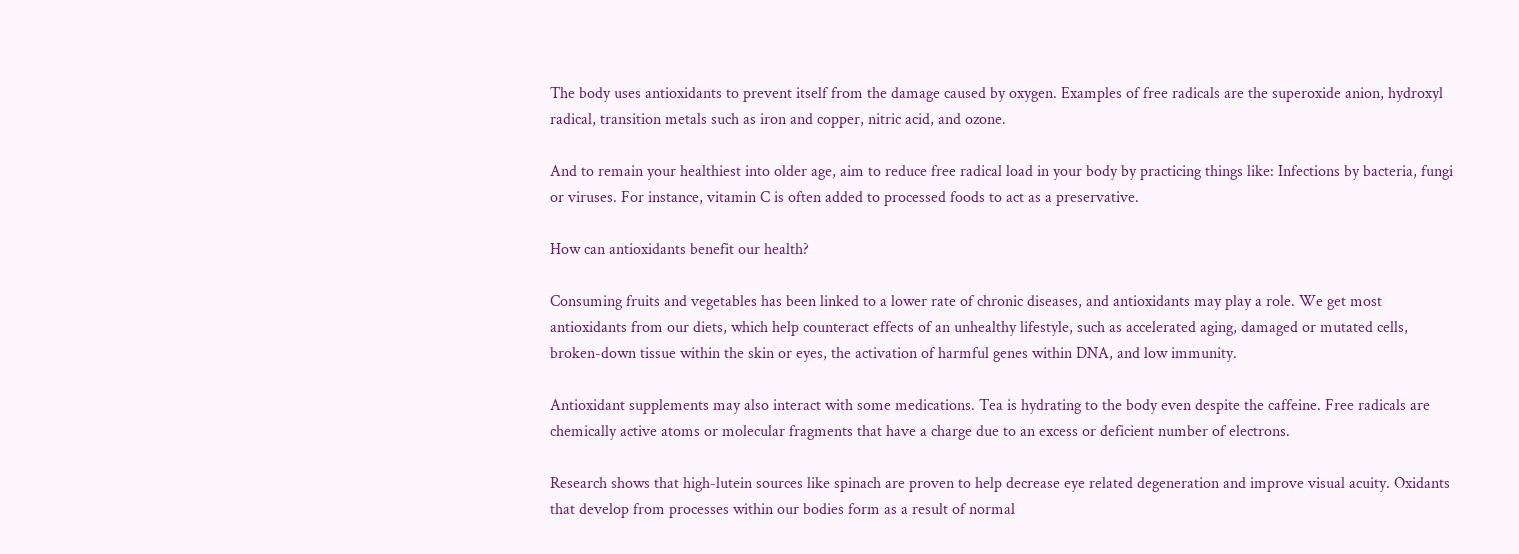The body uses antioxidants to prevent itself from the damage caused by oxygen. Examples of free radicals are the superoxide anion, hydroxyl radical, transition metals such as iron and copper, nitric acid, and ozone.

And to remain your healthiest into older age, aim to reduce free radical load in your body by practicing things like: Infections by bacteria, fungi or viruses. For instance, vitamin C is often added to processed foods to act as a preservative.

How can antioxidants benefit our health?

Consuming fruits and vegetables has been linked to a lower rate of chronic diseases, and antioxidants may play a role. We get most antioxidants from our diets, which help counteract effects of an unhealthy lifestyle, such as accelerated aging, damaged or mutated cells, broken-down tissue within the skin or eyes, the activation of harmful genes within DNA, and low immunity.

Antioxidant supplements may also interact with some medications. Tea is hydrating to the body even despite the caffeine. Free radicals are chemically active atoms or molecular fragments that have a charge due to an excess or deficient number of electrons.

Research shows that high-lutein sources like spinach are proven to help decrease eye related degeneration and improve visual acuity. Oxidants that develop from processes within our bodies form as a result of normal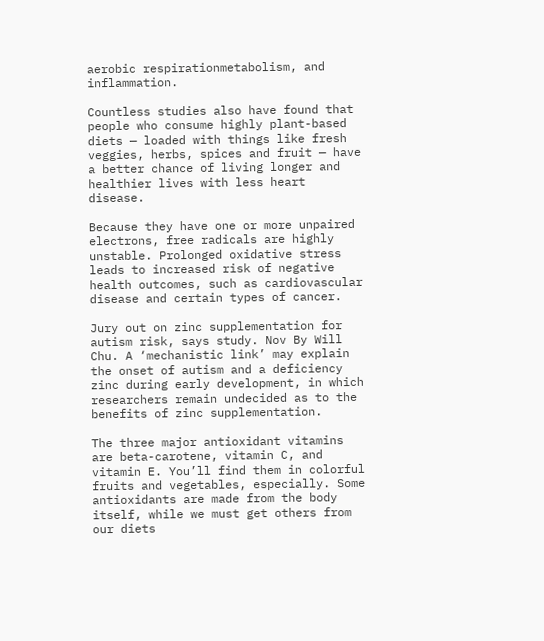aerobic respirationmetabolism, and inflammation.

Countless studies also have found that people who consume highly plant-based diets — loaded with things like fresh veggies, herbs, spices and fruit — have a better chance of living longer and healthier lives with less heart disease.

Because they have one or more unpaired electrons, free radicals are highly unstable. Prolonged oxidative stress leads to increased risk of negative health outcomes, such as cardiovascular disease and certain types of cancer.

Jury out on zinc supplementation for autism risk, says study. Nov By Will Chu. A ‘mechanistic link’ may explain the onset of autism and a deficiency zinc during early development, in which researchers remain undecided as to the benefits of zinc supplementation.

The three major antioxidant vitamins are beta-carotene, vitamin C, and vitamin E. You’ll find them in colorful fruits and vegetables, especially. Some antioxidants are made from the body itself, while we must get others from our diets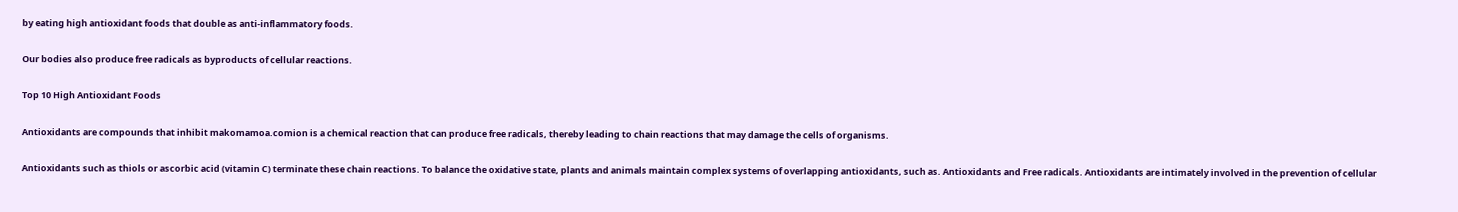by eating high antioxidant foods that double as anti-inflammatory foods.

Our bodies also produce free radicals as byproducts of cellular reactions.

Top 10 High Antioxidant Foods

Antioxidants are compounds that inhibit makomamoa.comion is a chemical reaction that can produce free radicals, thereby leading to chain reactions that may damage the cells of organisms.

Antioxidants such as thiols or ascorbic acid (vitamin C) terminate these chain reactions. To balance the oxidative state, plants and animals maintain complex systems of overlapping antioxidants, such as. Antioxidants and Free radicals. Antioxidants are intimately involved in the prevention of cellular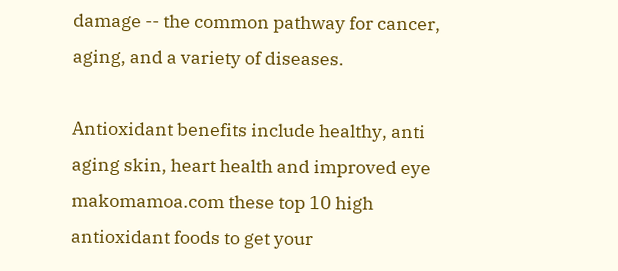damage -- the common pathway for cancer, aging, and a variety of diseases.

Antioxidant benefits include healthy, anti aging skin, heart health and improved eye makomamoa.com these top 10 high antioxidant foods to get your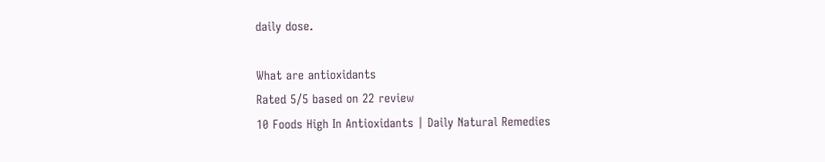daily dose.

What are antioxidants
Rated 5/5 based on 22 review
10 Foods High In Antioxidants | Daily Natural Remedies